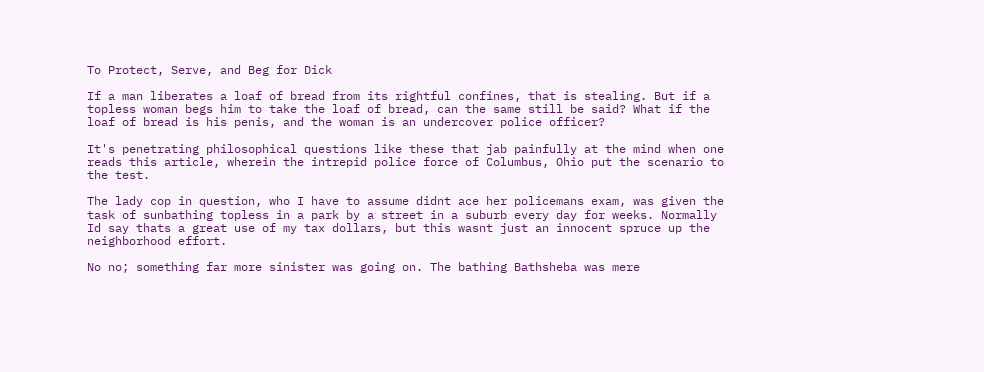To Protect, Serve, and Beg for Dick

If a man liberates a loaf of bread from its rightful confines, that is stealing. But if a topless woman begs him to take the loaf of bread, can the same still be said? What if the loaf of bread is his penis, and the woman is an undercover police officer?

It's penetrating philosophical questions like these that jab painfully at the mind when one reads this article, wherein the intrepid police force of Columbus, Ohio put the scenario to the test.

The lady cop in question, who I have to assume didnt ace her policemans exam, was given the task of sunbathing topless in a park by a street in a suburb every day for weeks. Normally Id say thats a great use of my tax dollars, but this wasnt just an innocent spruce up the neighborhood effort.

No no; something far more sinister was going on. The bathing Bathsheba was mere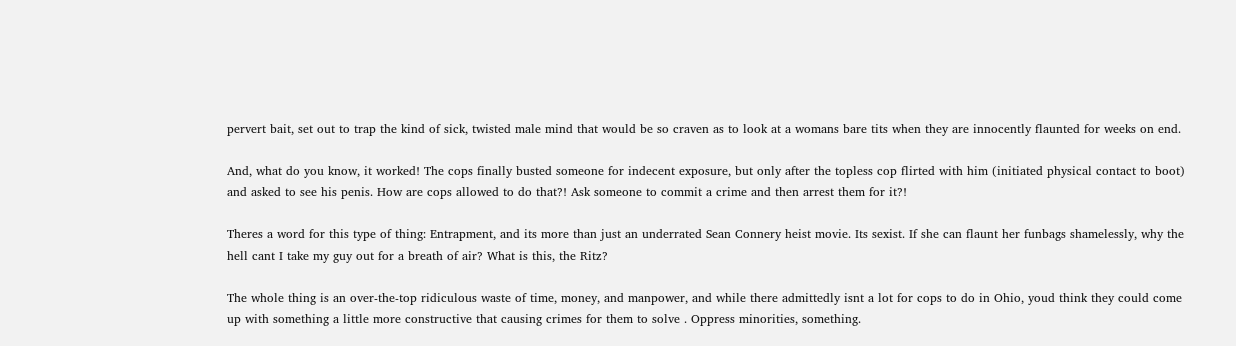pervert bait, set out to trap the kind of sick, twisted male mind that would be so craven as to look at a womans bare tits when they are innocently flaunted for weeks on end.

And, what do you know, it worked! The cops finally busted someone for indecent exposure, but only after the topless cop flirted with him (initiated physical contact to boot) and asked to see his penis. How are cops allowed to do that?! Ask someone to commit a crime and then arrest them for it?!

Theres a word for this type of thing: Entrapment, and its more than just an underrated Sean Connery heist movie. Its sexist. If she can flaunt her funbags shamelessly, why the hell cant I take my guy out for a breath of air? What is this, the Ritz?

The whole thing is an over-the-top ridiculous waste of time, money, and manpower, and while there admittedly isnt a lot for cops to do in Ohio, youd think they could come up with something a little more constructive that causing crimes for them to solve . Oppress minorities, something.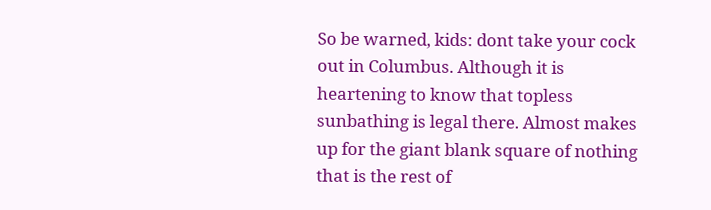So be warned, kids: dont take your cock out in Columbus. Although it is heartening to know that topless sunbathing is legal there. Almost makes up for the giant blank square of nothing that is the rest of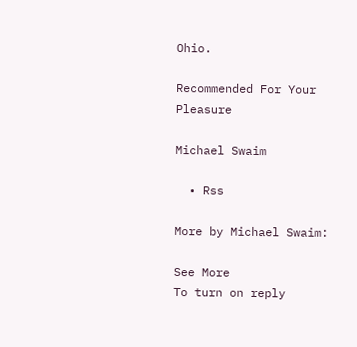Ohio.

Recommended For Your Pleasure

Michael Swaim

  • Rss

More by Michael Swaim:

See More
To turn on reply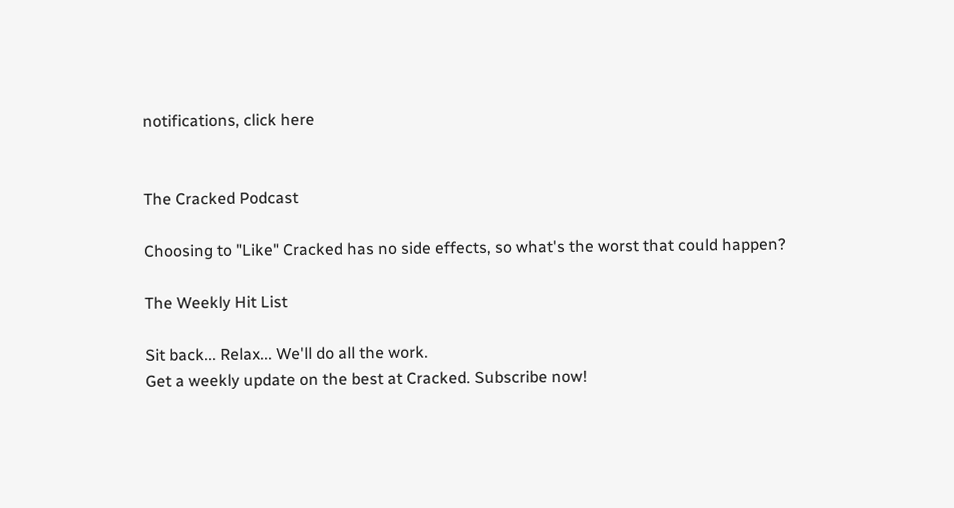notifications, click here


The Cracked Podcast

Choosing to "Like" Cracked has no side effects, so what's the worst that could happen?

The Weekly Hit List

Sit back... Relax... We'll do all the work.
Get a weekly update on the best at Cracked. Subscribe now!